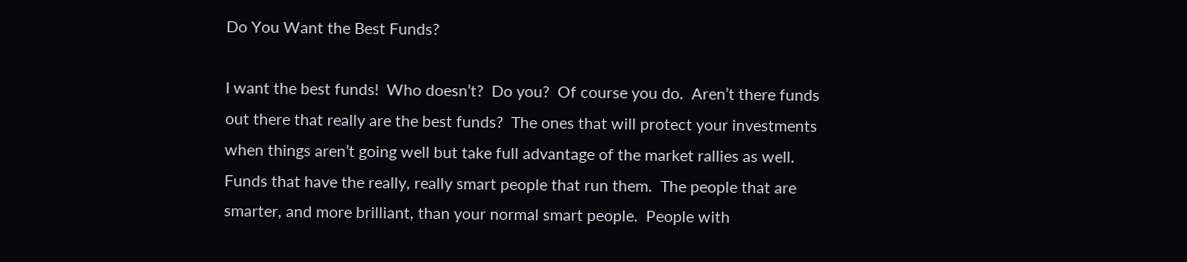Do You Want the Best Funds?

I want the best funds!  Who doesn’t?  Do you?  Of course you do.  Aren’t there funds out there that really are the best funds?  The ones that will protect your investments when things aren’t going well but take full advantage of the market rallies as well. Funds that have the really, really smart people that run them.  The people that are smarter, and more brilliant, than your normal smart people.  People with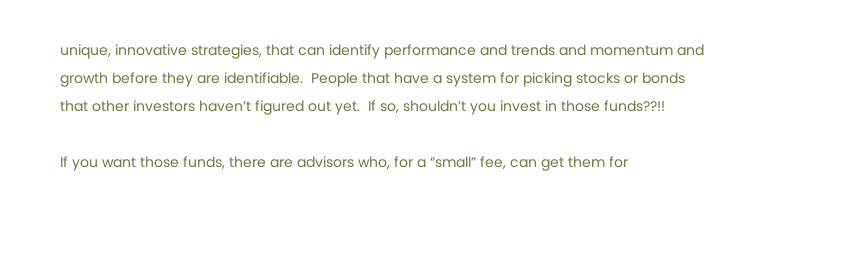unique, innovative strategies, that can identify performance and trends and momentum and growth before they are identifiable.  People that have a system for picking stocks or bonds that other investors haven’t figured out yet.  If so, shouldn’t you invest in those funds??!!

If you want those funds, there are advisors who, for a “small” fee, can get them for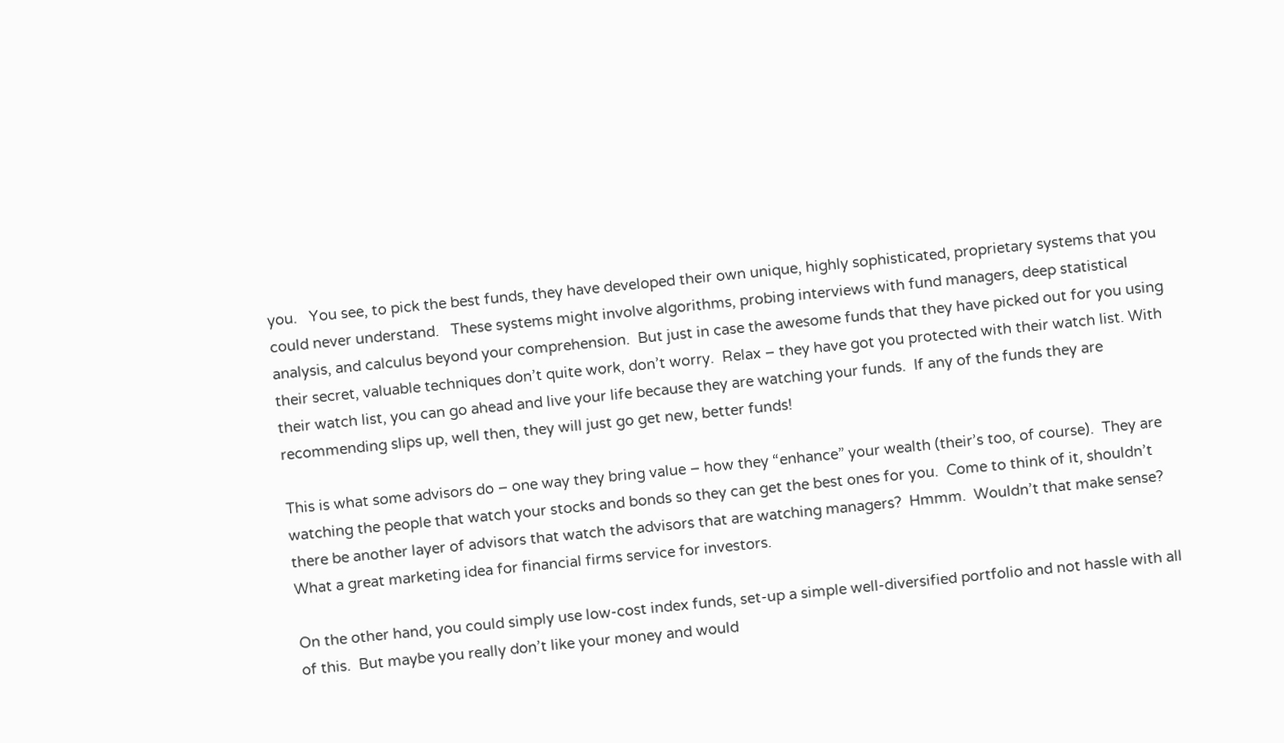you.   You see, to pick the best funds, they have developed their own unique, highly sophisticated, proprietary systems that you could never understand.   These systems might involve algorithms, probing interviews with fund managers, deep statistical analysis, and calculus beyond your comprehension.  But just in case the awesome funds that they have picked out for you using their secret, valuable techniques don’t quite work, don’t worry.  Relax – they have got you protected with their watch list. With their watch list, you can go ahead and live your life because they are watching your funds.  If any of the funds they are recommending slips up, well then, they will just go get new, better funds!

This is what some advisors do – one way they bring value – how they “enhance” your wealth (their’s too, of course).  They are watching the people that watch your stocks and bonds so they can get the best ones for you.  Come to think of it, shouldn’t there be another layer of advisors that watch the advisors that are watching managers?  Hmmm.  Wouldn’t that make sense?  What a great marketing idea for financial firms service for investors.

On the other hand, you could simply use low-cost index funds, set-up a simple well-diversified portfolio and not hassle with all of this.  But maybe you really don’t like your money and would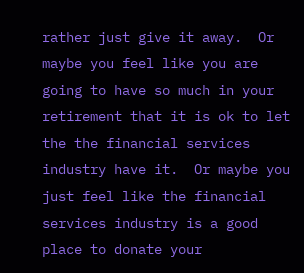rather just give it away.  Or maybe you feel like you are going to have so much in your retirement that it is ok to let the the financial services industry have it.  Or maybe you just feel like the financial services industry is a good place to donate your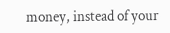money, instead of your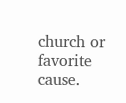church or favorite cause.